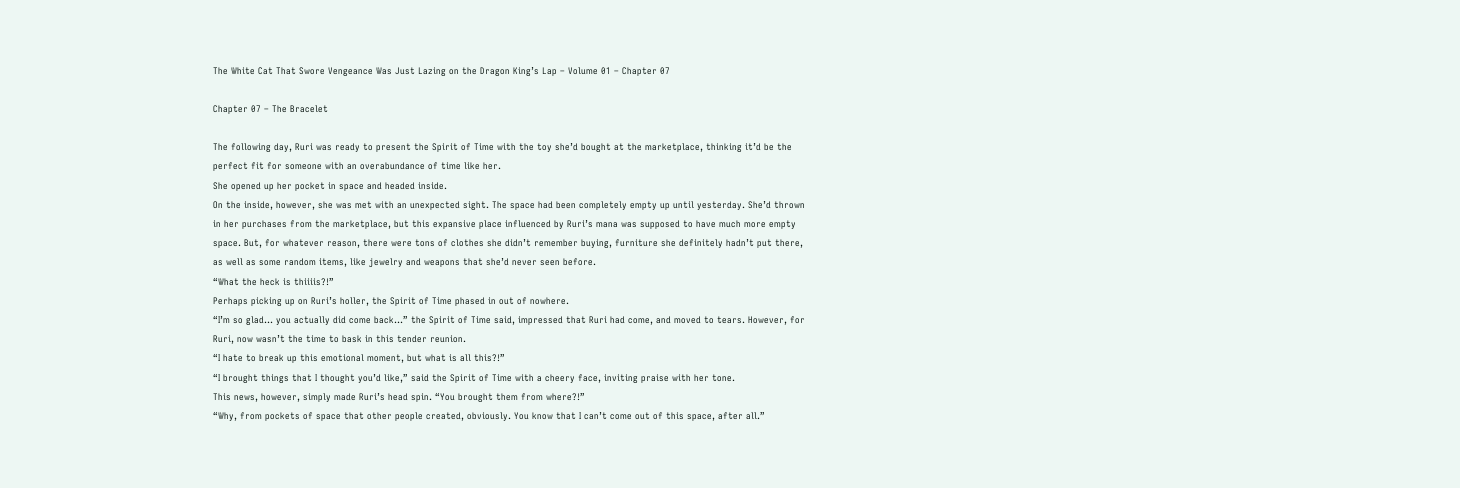The White Cat That Swore Vengeance Was Just Lazing on the Dragon King’s Lap – Volume 01 – Chapter 07

Chapter 07 – The Bracelet

The following day, Ruri was ready to present the Spirit of Time with the toy she’d bought at the marketplace, thinking it’d be the perfect fit for someone with an overabundance of time like her.
She opened up her pocket in space and headed inside.
On the inside, however, she was met with an unexpected sight. The space had been completely empty up until yesterday. She’d thrown in her purchases from the marketplace, but this expansive place influenced by Ruri’s mana was supposed to have much more empty space. But, for whatever reason, there were tons of clothes she didn’t remember buying, furniture she definitely hadn’t put there, as well as some random items, like jewelry and weapons that she’d never seen before.
“What the heck is thiiiis?!”
Perhaps picking up on Ruri’s holler, the Spirit of Time phased in out of nowhere.
“I’m so glad… you actually did come back…” the Spirit of Time said, impressed that Ruri had come, and moved to tears. However, for Ruri, now wasn’t the time to bask in this tender reunion.
“I hate to break up this emotional moment, but what is all this?!”
“I brought things that I thought you’d like,” said the Spirit of Time with a cheery face, inviting praise with her tone.
This news, however, simply made Ruri’s head spin. “You brought them from where?!”
“Why, from pockets of space that other people created, obviously. You know that I can’t come out of this space, after all.”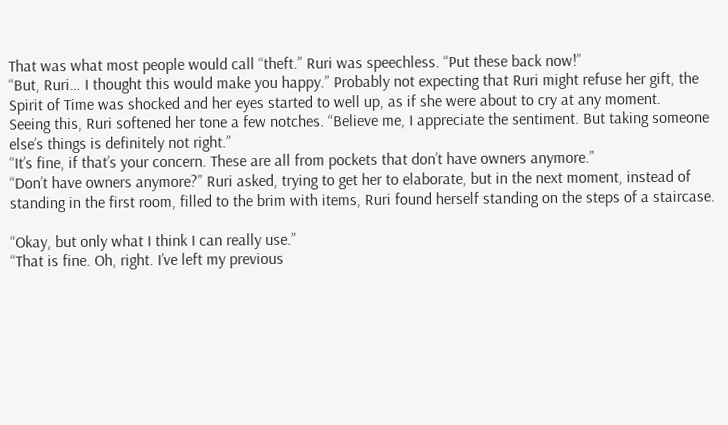That was what most people would call “theft.” Ruri was speechless. “Put these back now!”
“But, Ruri… I thought this would make you happy.” Probably not expecting that Ruri might refuse her gift, the Spirit of Time was shocked and her eyes started to well up, as if she were about to cry at any moment.
Seeing this, Ruri softened her tone a few notches. “Believe me, I appreciate the sentiment. But taking someone else’s things is definitely not right.”
“It’s fine, if that’s your concern. These are all from pockets that don’t have owners anymore.”
“Don’t have owners anymore?” Ruri asked, trying to get her to elaborate, but in the next moment, instead of standing in the first room, filled to the brim with items, Ruri found herself standing on the steps of a staircase.

“Okay, but only what I think I can really use.”
“That is fine. Oh, right. I’ve left my previous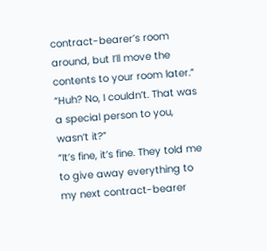contract-bearer’s room around, but I’ll move the contents to your room later.”
“Huh? No, I couldn’t. That was a special person to you, wasn’t it?”
“It’s fine, it’s fine. They told me to give away everything to my next contract-bearer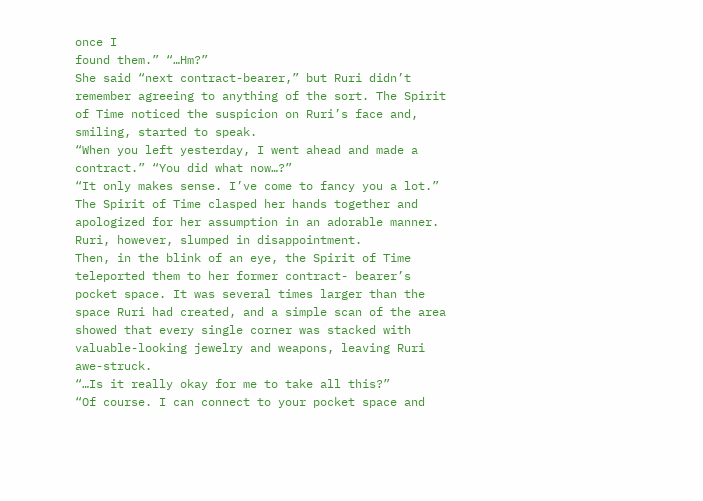once I
found them.” “…Hm?”
She said “next contract-bearer,” but Ruri didn’t remember agreeing to anything of the sort. The Spirit of Time noticed the suspicion on Ruri’s face and, smiling, started to speak.
“When you left yesterday, I went ahead and made a contract.” “You did what now…?”
“It only makes sense. I’ve come to fancy you a lot.” The Spirit of Time clasped her hands together and apologized for her assumption in an adorable manner. Ruri, however, slumped in disappointment.
Then, in the blink of an eye, the Spirit of Time teleported them to her former contract- bearer’s pocket space. It was several times larger than the space Ruri had created, and a simple scan of the area showed that every single corner was stacked with valuable-looking jewelry and weapons, leaving Ruri awe-struck.
“…Is it really okay for me to take all this?”
“Of course. I can connect to your pocket space and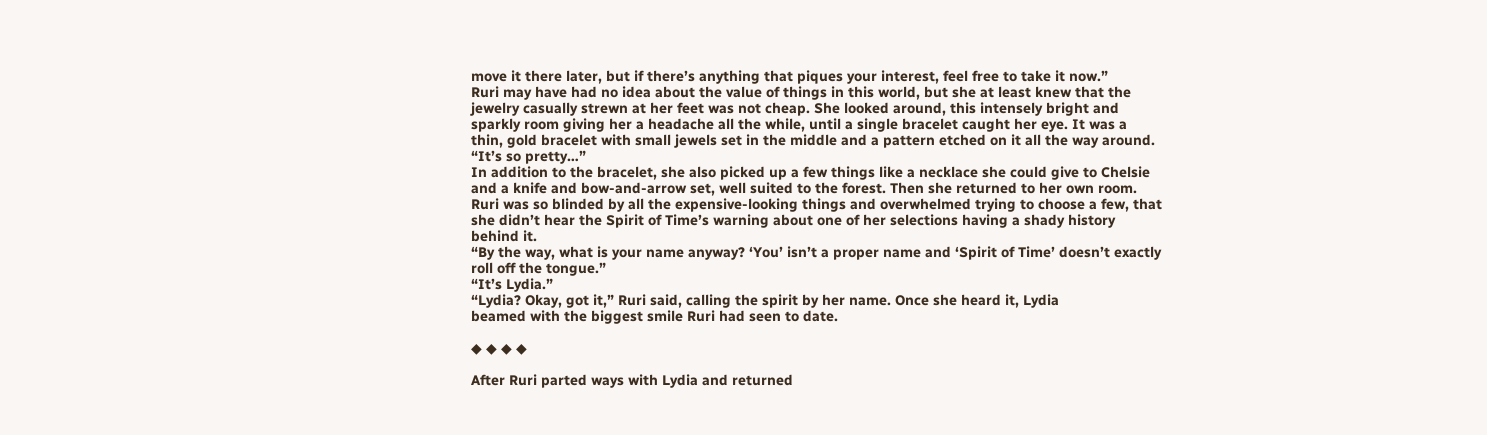move it there later, but if there’s anything that piques your interest, feel free to take it now.”
Ruri may have had no idea about the value of things in this world, but she at least knew that the jewelry casually strewn at her feet was not cheap. She looked around, this intensely bright and sparkly room giving her a headache all the while, until a single bracelet caught her eye. It was a thin, gold bracelet with small jewels set in the middle and a pattern etched on it all the way around. “It’s so pretty…”
In addition to the bracelet, she also picked up a few things like a necklace she could give to Chelsie and a knife and bow-and-arrow set, well suited to the forest. Then she returned to her own room. Ruri was so blinded by all the expensive-looking things and overwhelmed trying to choose a few, that she didn’t hear the Spirit of Time’s warning about one of her selections having a shady history behind it.
“By the way, what is your name anyway? ‘You’ isn’t a proper name and ‘Spirit of Time’ doesn’t exactly roll off the tongue.”
“It’s Lydia.”
“Lydia? Okay, got it,” Ruri said, calling the spirit by her name. Once she heard it, Lydia
beamed with the biggest smile Ruri had seen to date.

◆ ◆ ◆ ◆

After Ruri parted ways with Lydia and returned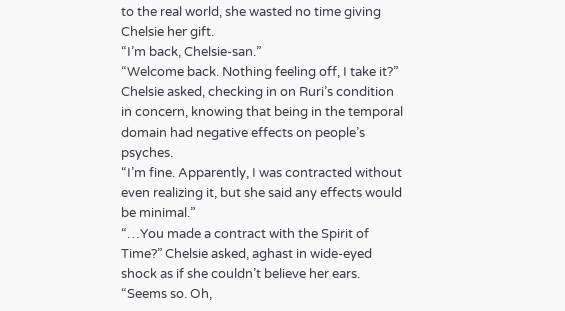to the real world, she wasted no time giving Chelsie her gift.
“I’m back, Chelsie-san.”
“Welcome back. Nothing feeling off, I take it?” Chelsie asked, checking in on Ruri’s condition in concern, knowing that being in the temporal domain had negative effects on people’s psyches.
“I’m fine. Apparently, I was contracted without even realizing it, but she said any effects would be minimal.”
“…You made a contract with the Spirit of Time?” Chelsie asked, aghast in wide-eyed shock as if she couldn’t believe her ears.
“Seems so. Oh,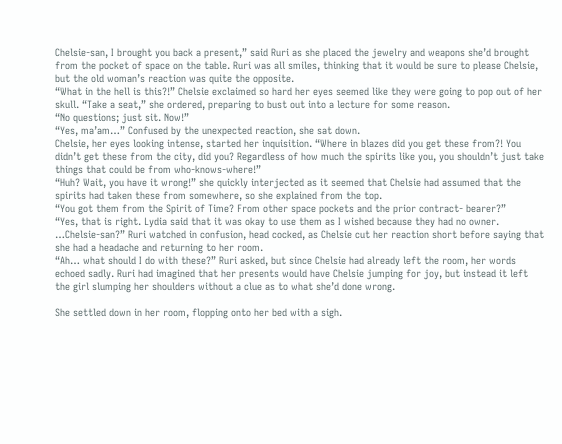Chelsie-san, I brought you back a present,” said Ruri as she placed the jewelry and weapons she’d brought from the pocket of space on the table. Ruri was all smiles, thinking that it would be sure to please Chelsie, but the old woman’s reaction was quite the opposite.
“What in the hell is this?!” Chelsie exclaimed so hard her eyes seemed like they were going to pop out of her skull. “Take a seat,” she ordered, preparing to bust out into a lecture for some reason.
“No questions; just sit. Now!”
“Yes, ma’am…” Confused by the unexpected reaction, she sat down.
Chelsie, her eyes looking intense, started her inquisition. “Where in blazes did you get these from?! You didn’t get these from the city, did you? Regardless of how much the spirits like you, you shouldn’t just take things that could be from who-knows-where!”
“Huh? Wait, you have it wrong!” she quickly interjected as it seemed that Chelsie had assumed that the spirits had taken these from somewhere, so she explained from the top.
“You got them from the Spirit of Time? From other space pockets and the prior contract- bearer?”
“Yes, that is right. Lydia said that it was okay to use them as I wished because they had no owner. …Chelsie-san?” Ruri watched in confusion, head cocked, as Chelsie cut her reaction short before saying that she had a headache and returning to her room.
“Ah… what should I do with these?” Ruri asked, but since Chelsie had already left the room, her words echoed sadly. Ruri had imagined that her presents would have Chelsie jumping for joy, but instead it left the girl slumping her shoulders without a clue as to what she’d done wrong.

She settled down in her room, flopping onto her bed with a sigh.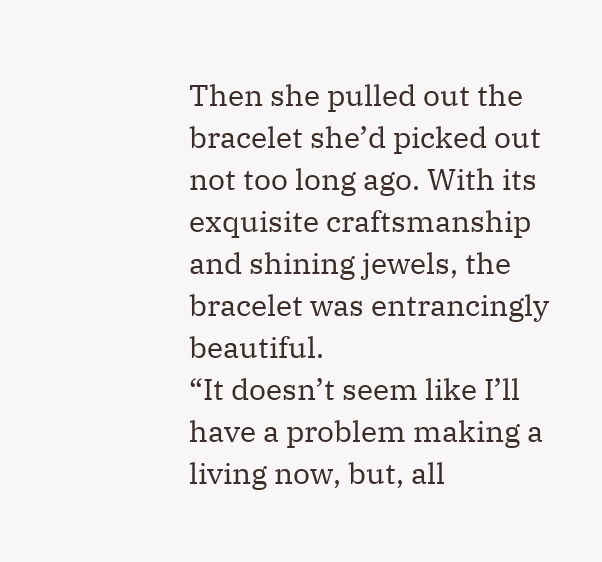Then she pulled out the bracelet she’d picked out not too long ago. With its exquisite craftsmanship and shining jewels, the bracelet was entrancingly beautiful.
“It doesn’t seem like I’ll have a problem making a living now, but, all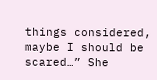things considered, maybe I should be scared…” She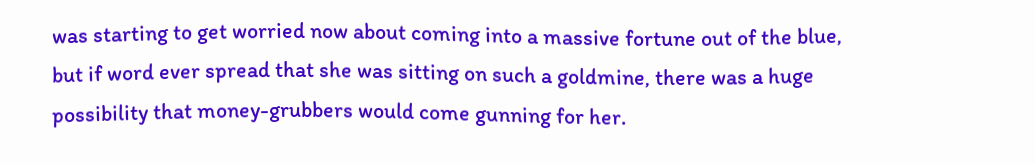was starting to get worried now about coming into a massive fortune out of the blue, but if word ever spread that she was sitting on such a goldmine, there was a huge possibility that money-grubbers would come gunning for her.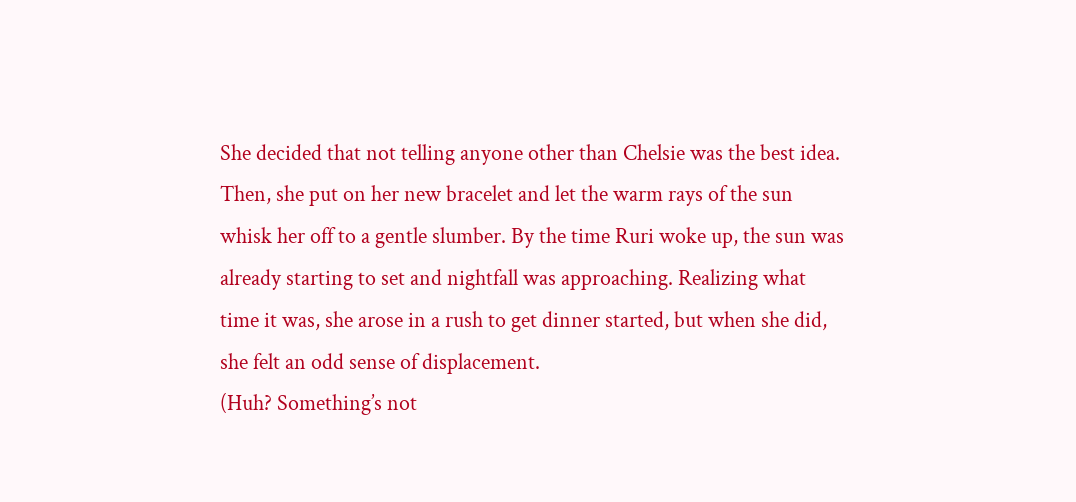She decided that not telling anyone other than Chelsie was the best idea. Then, she put on her new bracelet and let the warm rays of the sun whisk her off to a gentle slumber. By the time Ruri woke up, the sun was already starting to set and nightfall was approaching. Realizing what time it was, she arose in a rush to get dinner started, but when she did, she felt an odd sense of displacement.
(Huh? Something’s not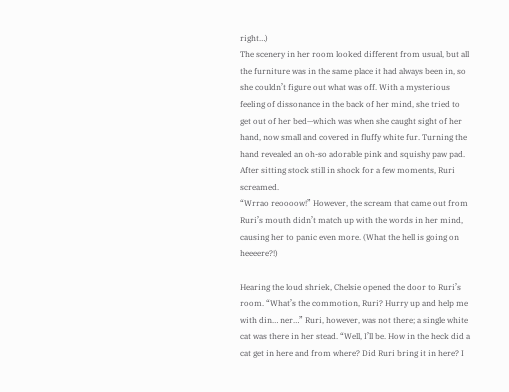right…)
The scenery in her room looked different from usual, but all the furniture was in the same place it had always been in, so she couldn’t figure out what was off. With a mysterious feeling of dissonance in the back of her mind, she tried to get out of her bed—which was when she caught sight of her hand, now small and covered in fluffy white fur. Turning the hand revealed an oh-so adorable pink and squishy paw pad. After sitting stock still in shock for a few moments, Ruri screamed.
“Wrrao reoooow!” However, the scream that came out from Ruri’s mouth didn’t match up with the words in her mind, causing her to panic even more. (What the hell is going on heeeere?!)

Hearing the loud shriek, Chelsie opened the door to Ruri’s room. “What’s the commotion, Ruri? Hurry up and help me with din… ner…” Ruri, however, was not there; a single white cat was there in her stead. “Well, I’ll be. How in the heck did a cat get in here and from where? Did Ruri bring it in here? I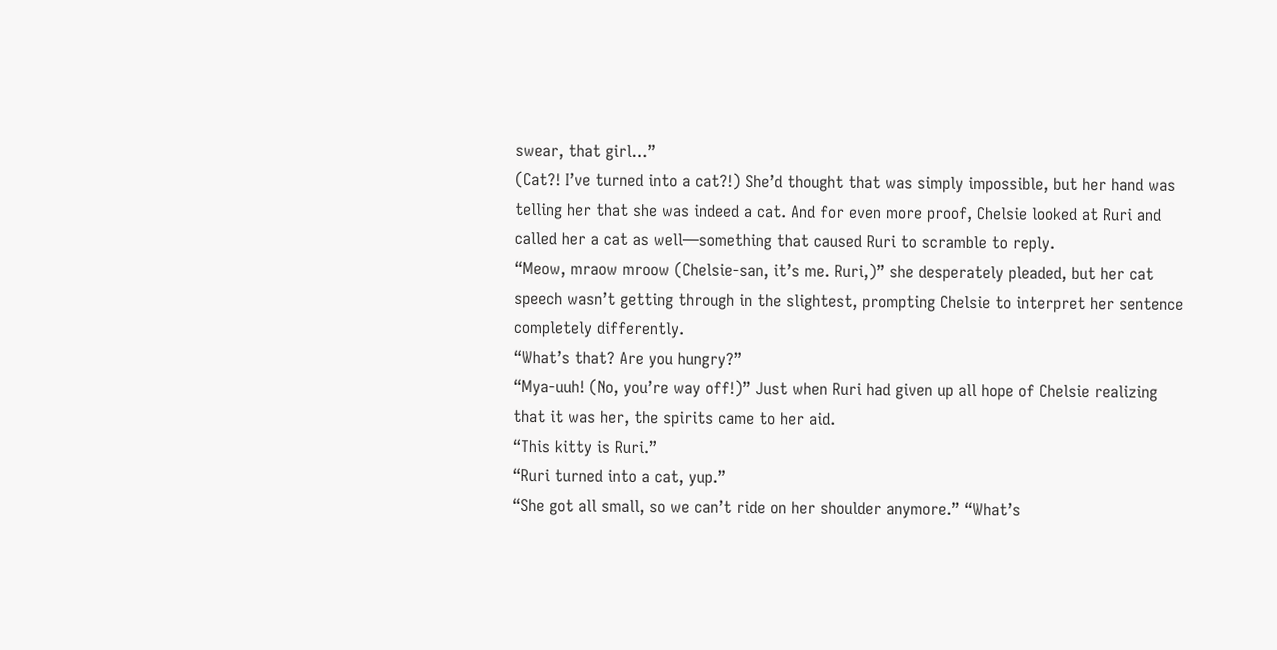swear, that girl…”
(Cat?! I’ve turned into a cat?!) She’d thought that was simply impossible, but her hand was telling her that she was indeed a cat. And for even more proof, Chelsie looked at Ruri and called her a cat as well—something that caused Ruri to scramble to reply.
“Meow, mraow mroow (Chelsie-san, it’s me. Ruri,)” she desperately pleaded, but her cat speech wasn’t getting through in the slightest, prompting Chelsie to interpret her sentence completely differently.
“What’s that? Are you hungry?”
“Mya-uuh! (No, you’re way off!)” Just when Ruri had given up all hope of Chelsie realizing that it was her, the spirits came to her aid.
“This kitty is Ruri.”
“Ruri turned into a cat, yup.”
“She got all small, so we can’t ride on her shoulder anymore.” “What’s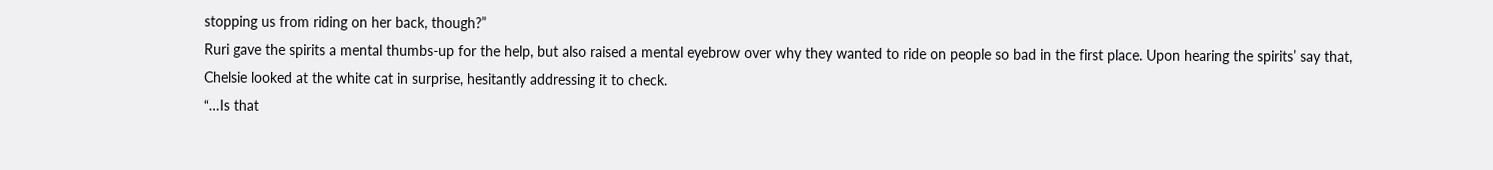stopping us from riding on her back, though?”
Ruri gave the spirits a mental thumbs-up for the help, but also raised a mental eyebrow over why they wanted to ride on people so bad in the first place. Upon hearing the spirits’ say that, Chelsie looked at the white cat in surprise, hesitantly addressing it to check.
“…Is that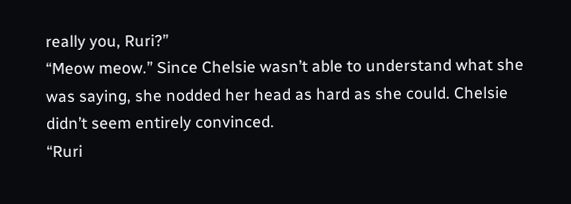really you, Ruri?”
“Meow meow.” Since Chelsie wasn’t able to understand what she was saying, she nodded her head as hard as she could. Chelsie didn’t seem entirely convinced.
“Ruri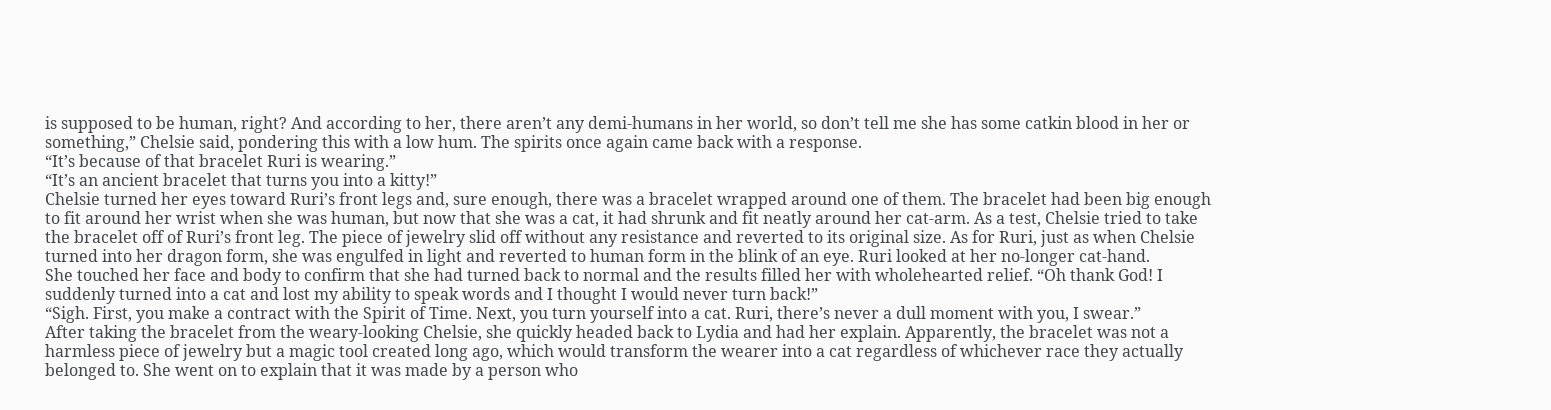is supposed to be human, right? And according to her, there aren’t any demi-humans in her world, so don’t tell me she has some catkin blood in her or something,” Chelsie said, pondering this with a low hum. The spirits once again came back with a response.
“It’s because of that bracelet Ruri is wearing.”
“It’s an ancient bracelet that turns you into a kitty!”
Chelsie turned her eyes toward Ruri’s front legs and, sure enough, there was a bracelet wrapped around one of them. The bracelet had been big enough to fit around her wrist when she was human, but now that she was a cat, it had shrunk and fit neatly around her cat-arm. As a test, Chelsie tried to take the bracelet off of Ruri’s front leg. The piece of jewelry slid off without any resistance and reverted to its original size. As for Ruri, just as when Chelsie turned into her dragon form, she was engulfed in light and reverted to human form in the blink of an eye. Ruri looked at her no-longer cat-hand.
She touched her face and body to confirm that she had turned back to normal and the results filled her with wholehearted relief. “Oh thank God! I suddenly turned into a cat and lost my ability to speak words and I thought I would never turn back!”
“Sigh. First, you make a contract with the Spirit of Time. Next, you turn yourself into a cat. Ruri, there’s never a dull moment with you, I swear.”
After taking the bracelet from the weary-looking Chelsie, she quickly headed back to Lydia and had her explain. Apparently, the bracelet was not a harmless piece of jewelry but a magic tool created long ago, which would transform the wearer into a cat regardless of whichever race they actually belonged to. She went on to explain that it was made by a person who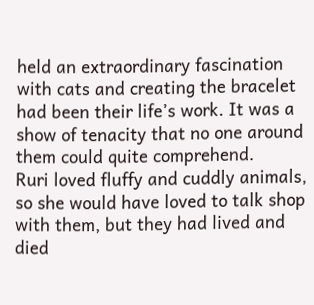held an extraordinary fascination with cats and creating the bracelet had been their life’s work. It was a show of tenacity that no one around them could quite comprehend.
Ruri loved fluffy and cuddly animals, so she would have loved to talk shop with them, but they had lived and died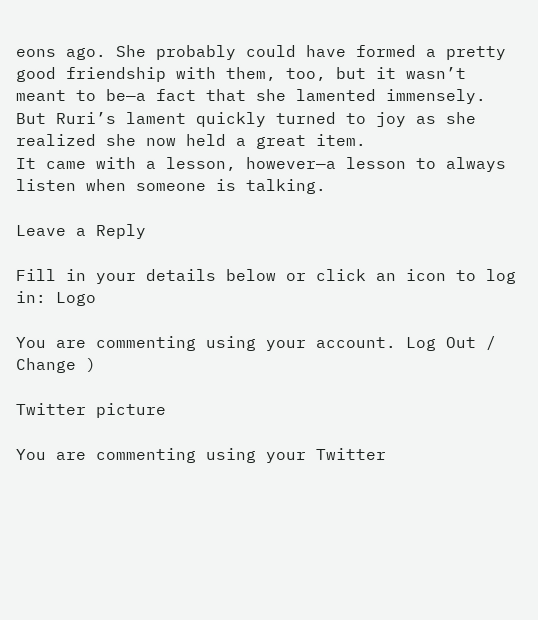eons ago. She probably could have formed a pretty good friendship with them, too, but it wasn’t meant to be—a fact that she lamented immensely. But Ruri’s lament quickly turned to joy as she realized she now held a great item.
It came with a lesson, however—a lesson to always listen when someone is talking.

Leave a Reply

Fill in your details below or click an icon to log in: Logo

You are commenting using your account. Log Out /  Change )

Twitter picture

You are commenting using your Twitter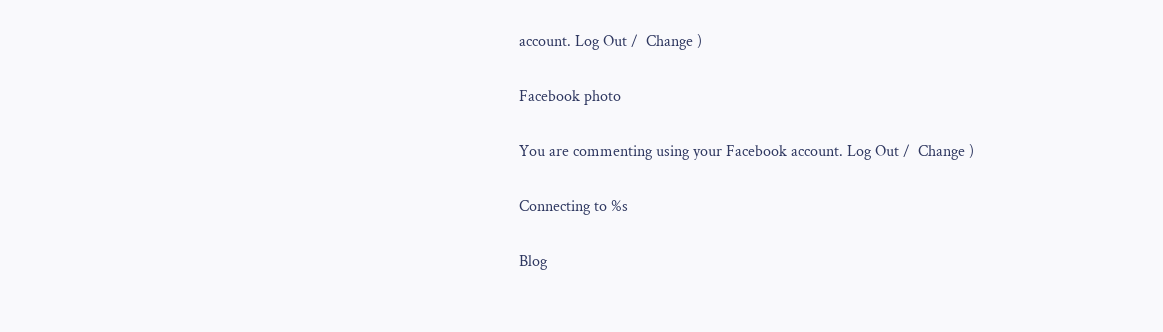account. Log Out /  Change )

Facebook photo

You are commenting using your Facebook account. Log Out /  Change )

Connecting to %s

Blog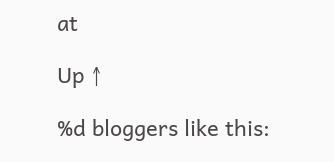at

Up ↑

%d bloggers like this: